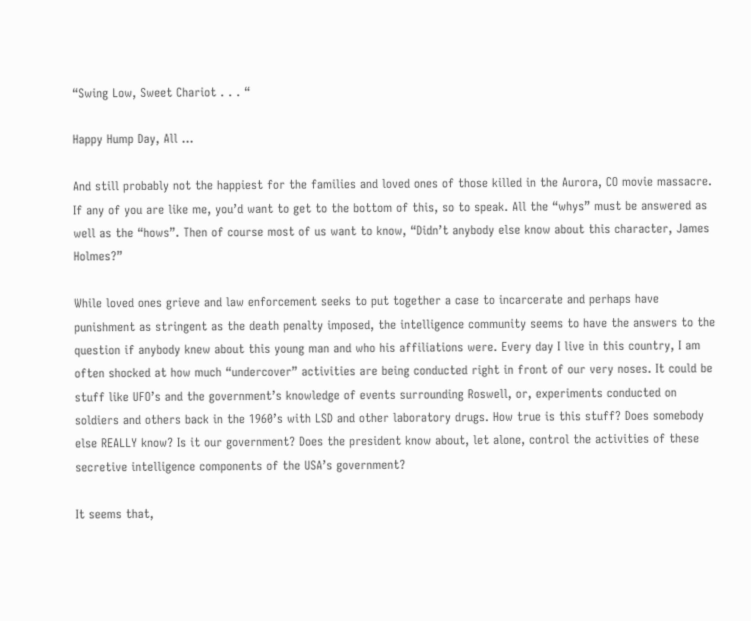“Swing Low, Sweet Chariot . . . “

Happy Hump Day, All …

And still probably not the happiest for the families and loved ones of those killed in the Aurora, CO movie massacre. If any of you are like me, you’d want to get to the bottom of this, so to speak. All the “whys” must be answered as well as the “hows”. Then of course most of us want to know, “Didn’t anybody else know about this character, James Holmes?”

While loved ones grieve and law enforcement seeks to put together a case to incarcerate and perhaps have punishment as stringent as the death penalty imposed, the intelligence community seems to have the answers to the question if anybody knew about this young man and who his affiliations were. Every day I live in this country, I am often shocked at how much “undercover” activities are being conducted right in front of our very noses. It could be stuff like UFO’s and the government’s knowledge of events surrounding Roswell, or, experiments conducted on soldiers and others back in the 1960’s with LSD and other laboratory drugs. How true is this stuff? Does somebody else REALLY know? Is it our government? Does the president know about, let alone, control the activities of these secretive intelligence components of the USA’s government?

It seems that,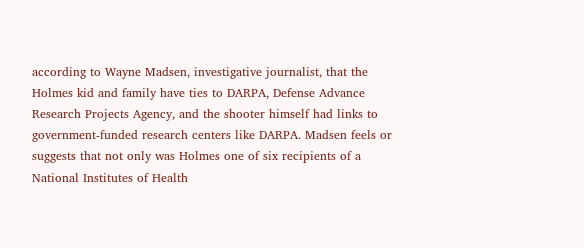according to Wayne Madsen, investigative journalist, that the Holmes kid and family have ties to DARPA, Defense Advance Research Projects Agency, and the shooter himself had links to government-funded research centers like DARPA. Madsen feels or suggests that not only was Holmes one of six recipients of a National Institutes of Health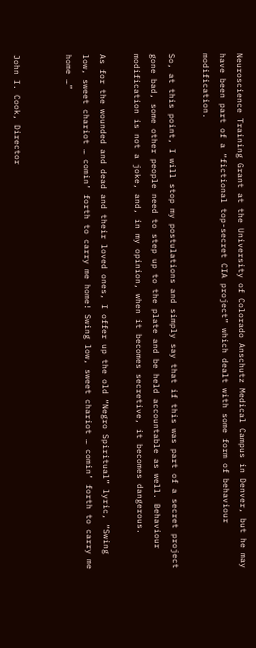Neuroscience Training Grant at the University of Colorado Anschutz Medical Campus in Denver, but he may have been part of a “fictional top-secret CIA project” which dealt with some form of behaviour modification.

So, at this point, I will stop my postulations and simply say that if this was part of a secret project gone bad, some other people need to step up to the plate and be held accountable as well. Behaviour modification is not a joke, and, in my opinion, when it becomes secretive, it becomes dangerous.

As for the wounded and dead and their loved ones, I offer up the old “Negro Spiritual” lyric, “Swing low, sweet chariot … comin’ forth to carry me home! Swing low, sweet chariot … comin’ forth to carry me home …”


John I. Cook, Director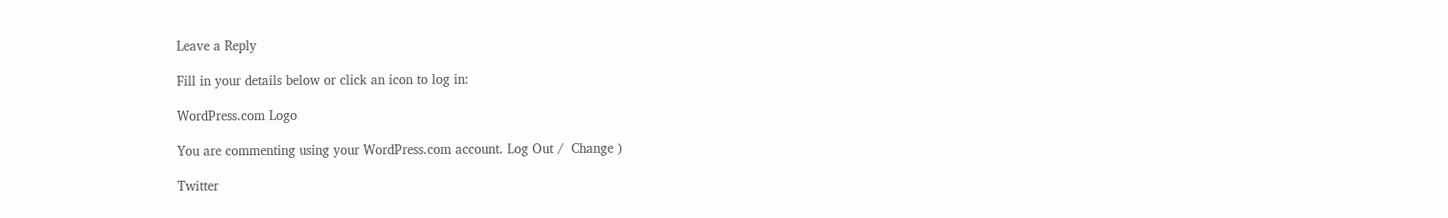Leave a Reply

Fill in your details below or click an icon to log in:

WordPress.com Logo

You are commenting using your WordPress.com account. Log Out /  Change )

Twitter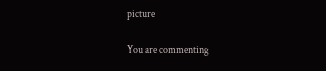picture

You are commenting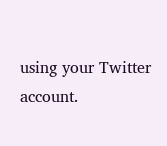using your Twitter account.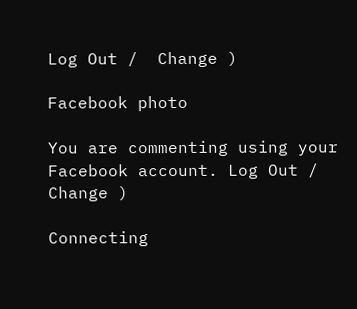Log Out /  Change )

Facebook photo

You are commenting using your Facebook account. Log Out /  Change )

Connecting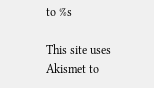to %s

This site uses Akismet to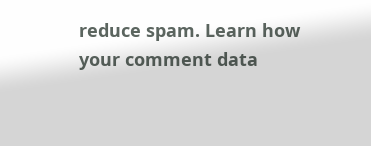reduce spam. Learn how your comment data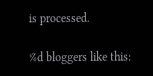is processed.

%d bloggers like this: